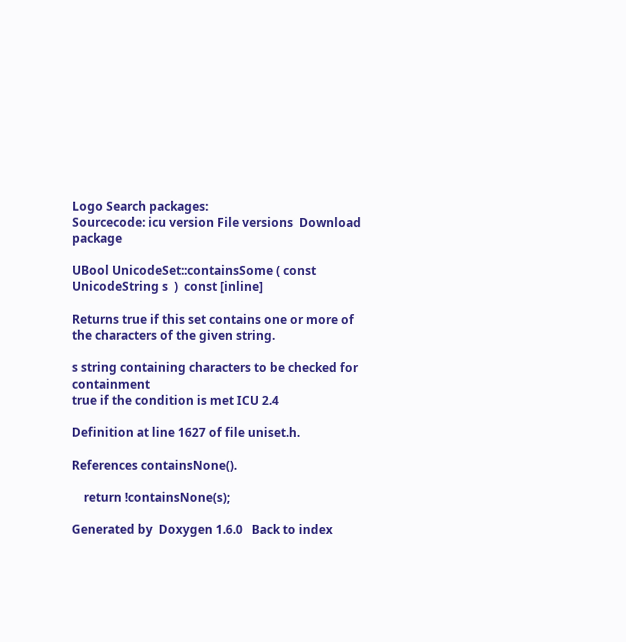Logo Search packages:
Sourcecode: icu version File versions  Download package

UBool UnicodeSet::containsSome ( const UnicodeString s  )  const [inline]

Returns true if this set contains one or more of the characters of the given string.

s string containing characters to be checked for containment
true if the condition is met ICU 2.4

Definition at line 1627 of file uniset.h.

References containsNone().

    return !containsNone(s);

Generated by  Doxygen 1.6.0   Back to index